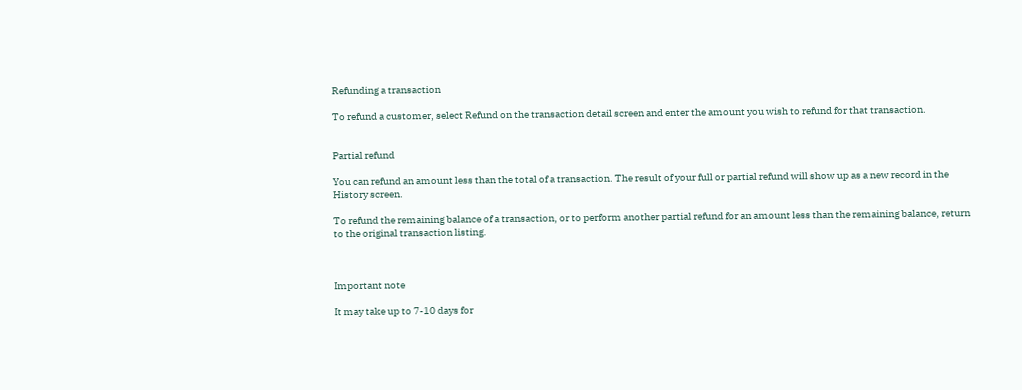Refunding a transaction

To refund a customer, select Refund on the transaction detail screen and enter the amount you wish to refund for that transaction.


Partial refund

You can refund an amount less than the total of a transaction. The result of your full or partial refund will show up as a new record in the History screen.

To refund the remaining balance of a transaction, or to perform another partial refund for an amount less than the remaining balance, return to the original transaction listing.



Important note

It may take up to 7-10 days for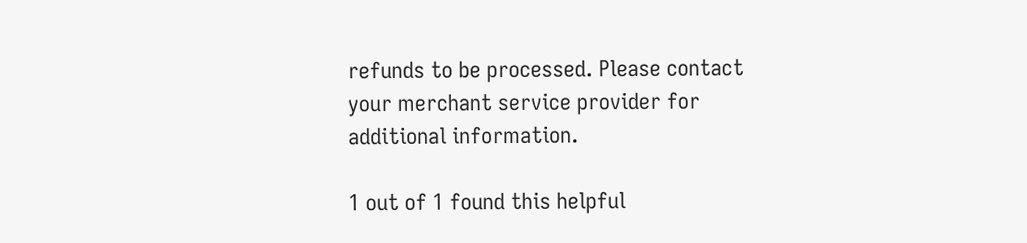refunds to be processed. Please contact your merchant service provider for additional information.

1 out of 1 found this helpful